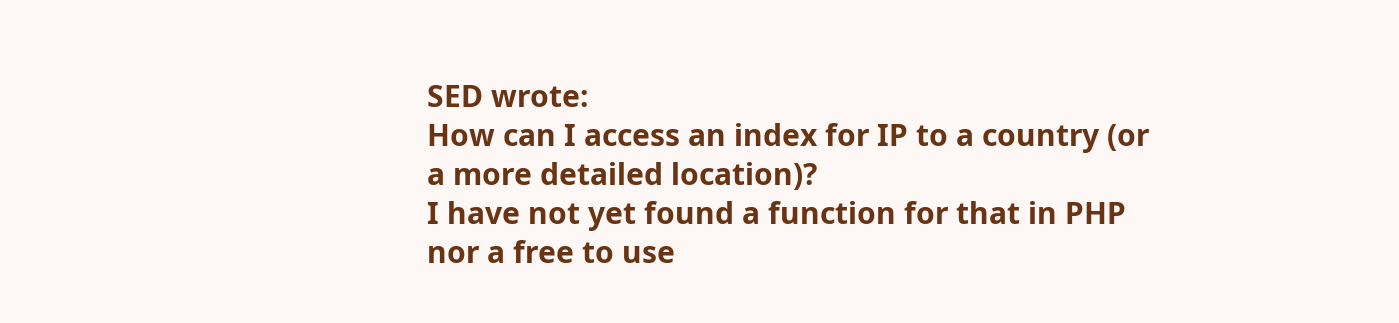SED wrote:
How can I access an index for IP to a country (or a more detailed location)?
I have not yet found a function for that in PHP nor a free to use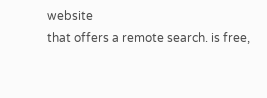website
that offers a remote search. is free,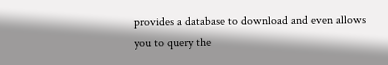provides a database to download and even allows you to query the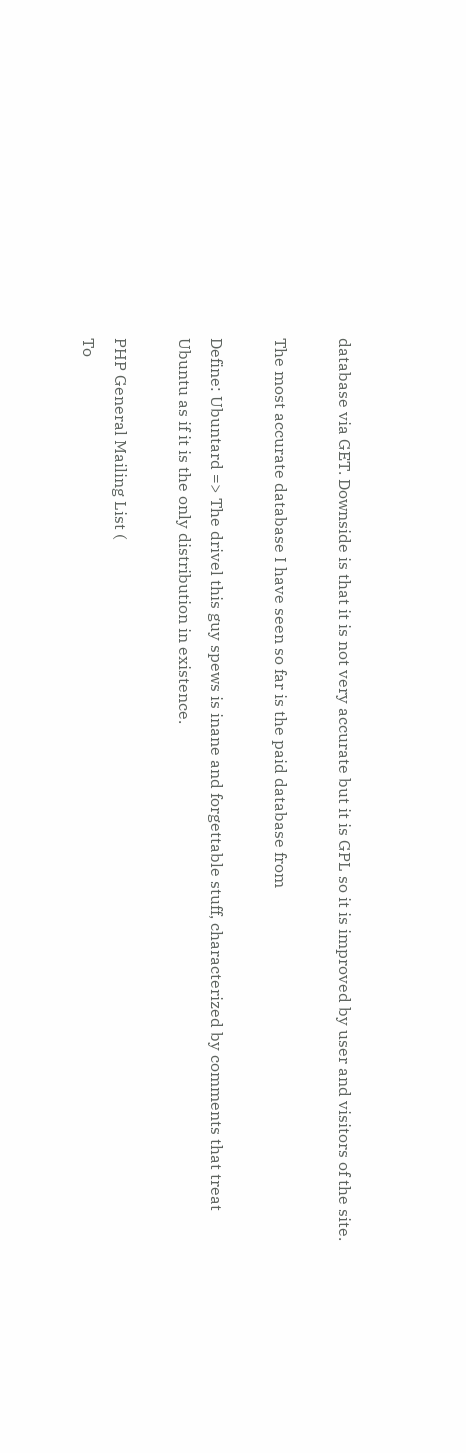database via GET. Downside is that it is not very accurate but it is GPL so it is improved by user and visitors of the site.

The most accurate database I have seen so far is the paid database from

Define: Ubuntard => The drivel this guy spews is inane and forgettable stuff, characterized by comments that treat Ubuntu as if it is the only distribution in existence.

PHP General Mailing List (
To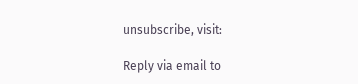unsubscribe, visit:

Reply via email to